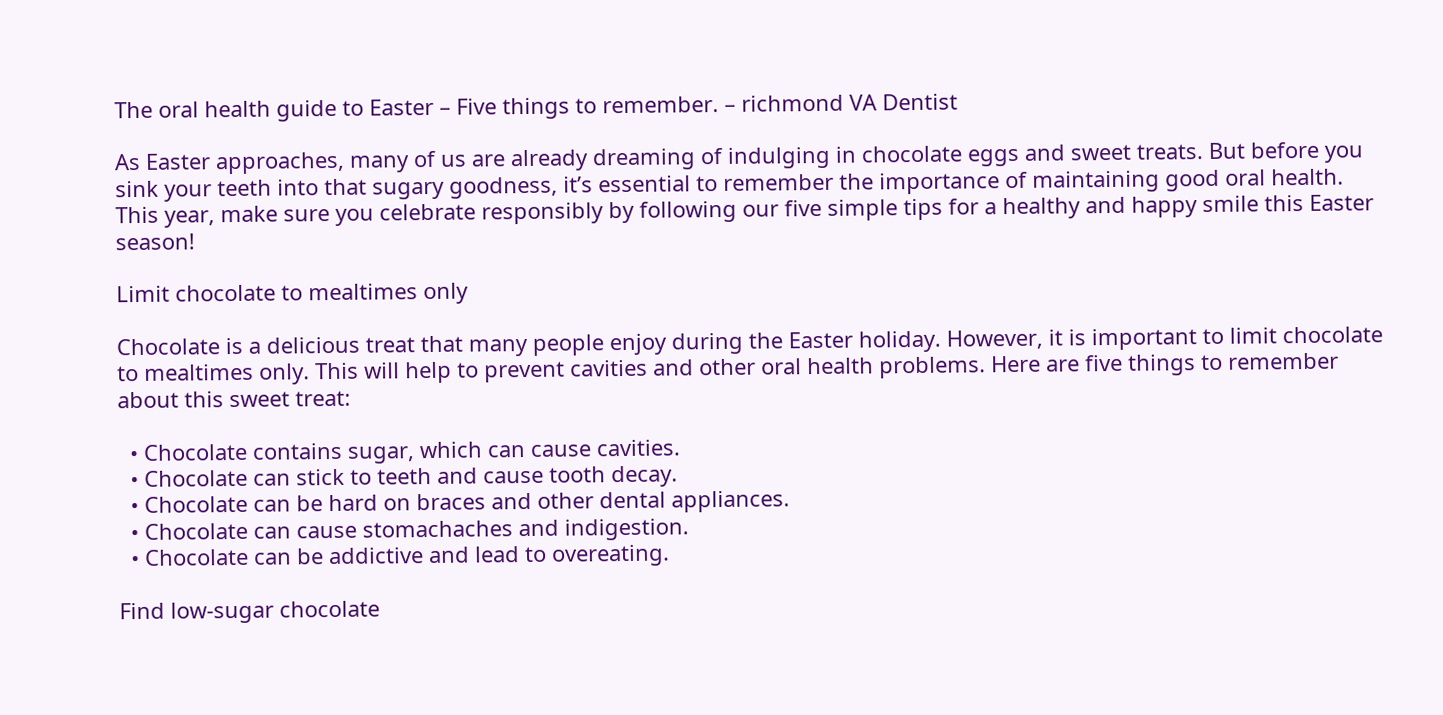The oral health guide to Easter – Five things to remember. – richmond VA Dentist

As Easter approaches, many of us are already dreaming of indulging in chocolate eggs and sweet treats. But before you sink your teeth into that sugary goodness, it’s essential to remember the importance of maintaining good oral health. This year, make sure you celebrate responsibly by following our five simple tips for a healthy and happy smile this Easter season!

Limit chocolate to mealtimes only

Chocolate is a delicious treat that many people enjoy during the Easter holiday. However, it is important to limit chocolate to mealtimes only. This will help to prevent cavities and other oral health problems. Here are five things to remember about this sweet treat:

  • Chocolate contains sugar, which can cause cavities.
  • Chocolate can stick to teeth and cause tooth decay.
  • Chocolate can be hard on braces and other dental appliances.
  • Chocolate can cause stomachaches and indigestion.
  • Chocolate can be addictive and lead to overeating.

Find low-sugar chocolate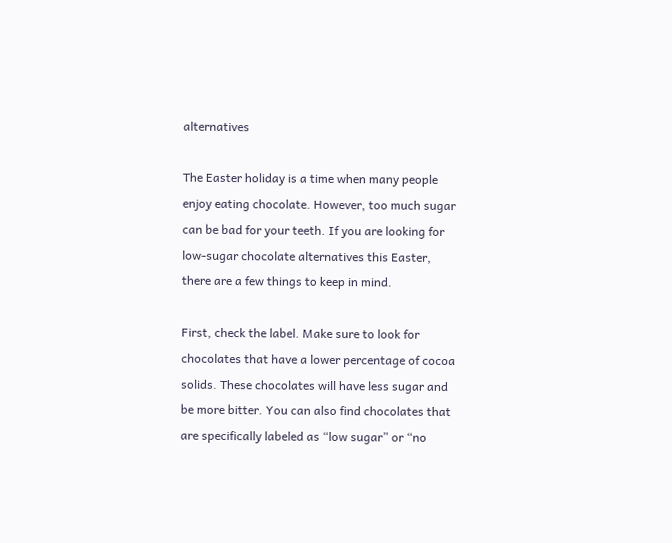alternatives

The Easter holiday is a time when many people enjoy eating chocolate. However, too much sugar can be bad for your teeth. If you are looking for low-sugar chocolate alternatives this Easter, there are a few things to keep in mind.

First, check the label. Make sure to look for chocolates that have a lower percentage of cocoa solids. These chocolates will have less sugar and be more bitter. You can also find chocolates that are specifically labeled as “low sugar” or “no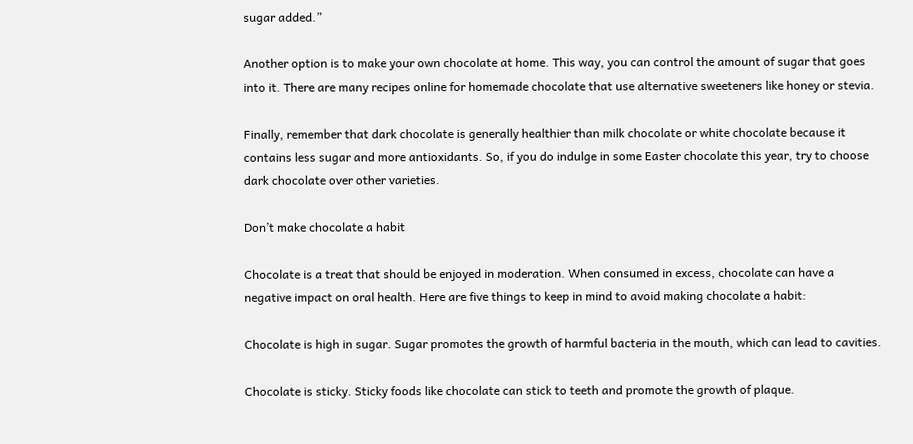sugar added.”

Another option is to make your own chocolate at home. This way, you can control the amount of sugar that goes into it. There are many recipes online for homemade chocolate that use alternative sweeteners like honey or stevia.

Finally, remember that dark chocolate is generally healthier than milk chocolate or white chocolate because it contains less sugar and more antioxidants. So, if you do indulge in some Easter chocolate this year, try to choose dark chocolate over other varieties.

Don’t make chocolate a habit

Chocolate is a treat that should be enjoyed in moderation. When consumed in excess, chocolate can have a negative impact on oral health. Here are five things to keep in mind to avoid making chocolate a habit:

Chocolate is high in sugar. Sugar promotes the growth of harmful bacteria in the mouth, which can lead to cavities.

Chocolate is sticky. Sticky foods like chocolate can stick to teeth and promote the growth of plaque.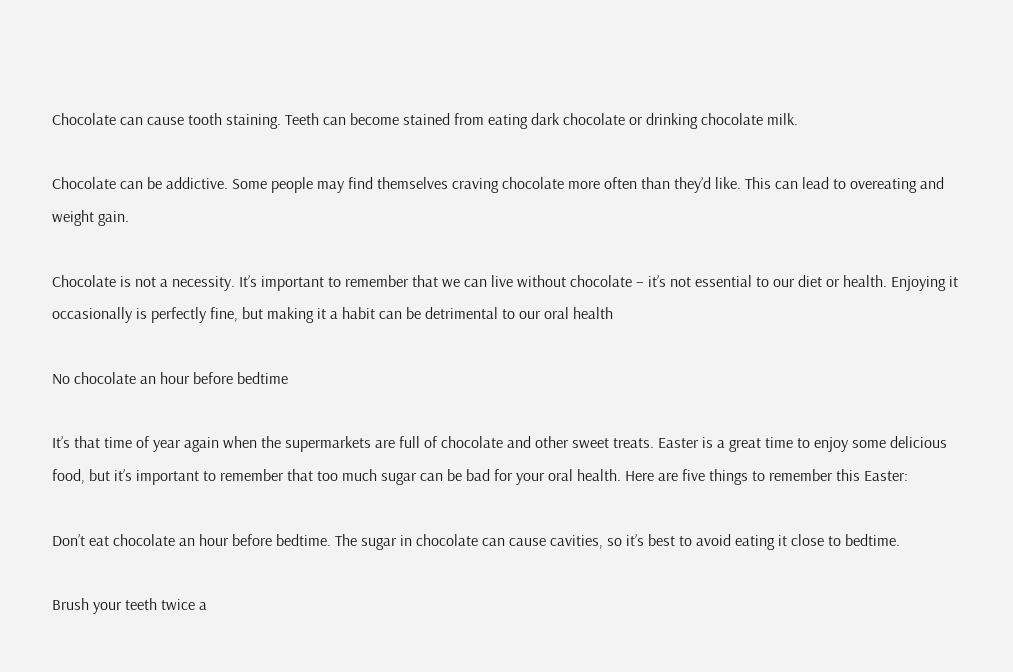Chocolate can cause tooth staining. Teeth can become stained from eating dark chocolate or drinking chocolate milk.

Chocolate can be addictive. Some people may find themselves craving chocolate more often than they’d like. This can lead to overeating and weight gain.

Chocolate is not a necessity. It’s important to remember that we can live without chocolate – it’s not essential to our diet or health. Enjoying it occasionally is perfectly fine, but making it a habit can be detrimental to our oral health

No chocolate an hour before bedtime

It’s that time of year again when the supermarkets are full of chocolate and other sweet treats. Easter is a great time to enjoy some delicious food, but it’s important to remember that too much sugar can be bad for your oral health. Here are five things to remember this Easter:

Don’t eat chocolate an hour before bedtime. The sugar in chocolate can cause cavities, so it’s best to avoid eating it close to bedtime.

Brush your teeth twice a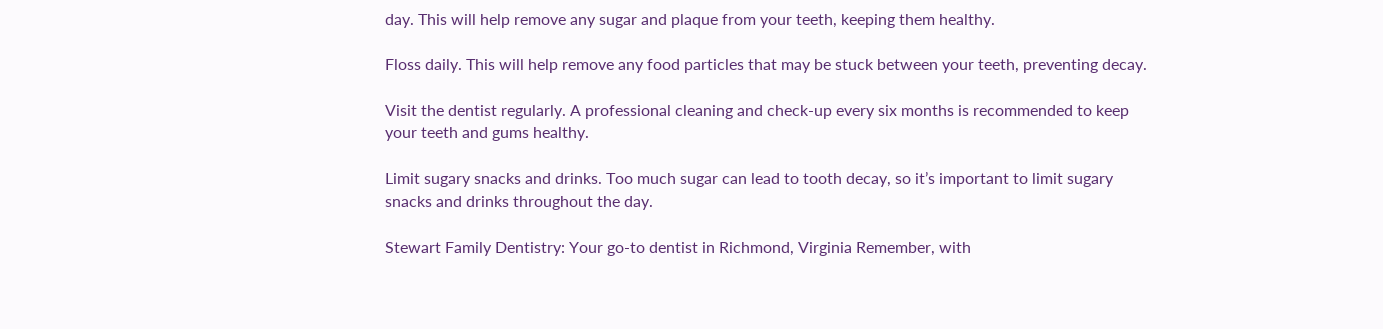day. This will help remove any sugar and plaque from your teeth, keeping them healthy.

Floss daily. This will help remove any food particles that may be stuck between your teeth, preventing decay.

Visit the dentist regularly. A professional cleaning and check-up every six months is recommended to keep your teeth and gums healthy.

Limit sugary snacks and drinks. Too much sugar can lead to tooth decay, so it’s important to limit sugary snacks and drinks throughout the day.

Stewart Family Dentistry: Your go-to dentist in Richmond, Virginia Remember, with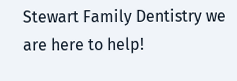Stewart Family Dentistry we are here to help!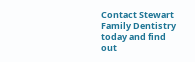Contact Stewart Family Dentistry today and find out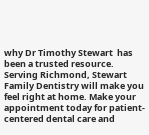why Dr Timothy Stewart  has been a trusted resource. Serving Richmond, Stewart Family Dentistry will make you feel right at home. Make your appointment today for patient-centered dental care and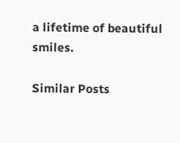a lifetime of beautiful smiles.

Similar Posts